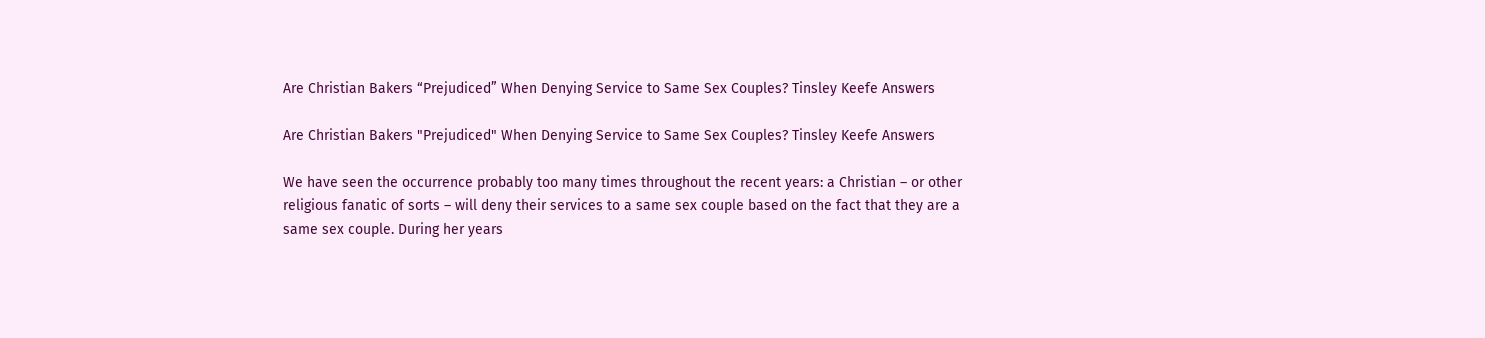Are Christian Bakers “Prejudiced” When Denying Service to Same Sex Couples? Tinsley Keefe Answers

Are Christian Bakers "Prejudiced" When Denying Service to Same Sex Couples? Tinsley Keefe Answers

We have seen the occurrence probably too many times throughout the recent years: a Christian – or other religious fanatic of sorts – will deny their services to a same sex couple based on the fact that they are a same sex couple. During her years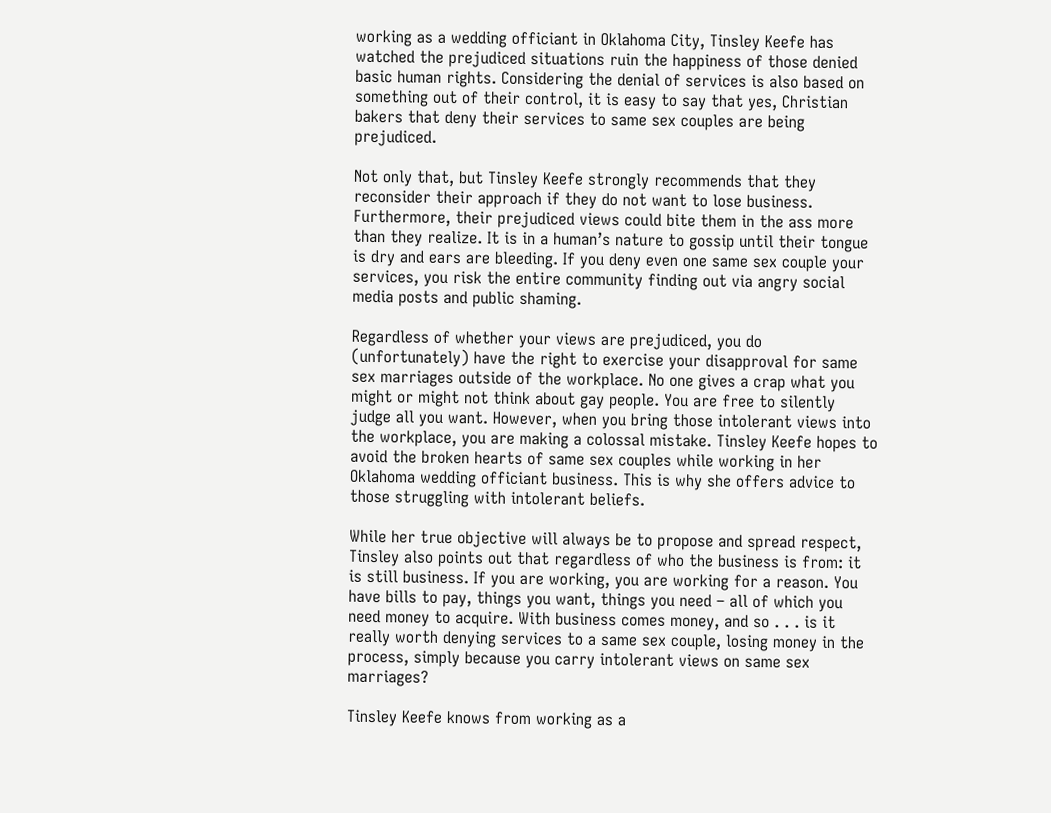working as a wedding officiant in Oklahoma City, Tinsley Keefe has watched the prejudiced situations ruin the happiness of those denied basic human rights. Considering the denial of services is also based on something out of their control, it is easy to say that yes, Christian bakers that deny their services to same sex couples are being prejudiced.

Not only that, but Tinsley Keefe strongly recommends that they reconsider their approach if they do not want to lose business. Furthermore, their prejudiced views could bite them in the ass more than they realize. It is in a human’s nature to gossip until their tongue is dry and ears are bleeding. If you deny even one same sex couple your services, you risk the entire community finding out via angry social media posts and public shaming.

Regardless of whether your views are prejudiced, you do (unfortunately) have the right to exercise your disapproval for same sex marriages outside of the workplace. No one gives a crap what you might or might not think about gay people. You are free to silently judge all you want. However, when you bring those intolerant views into the workplace, you are making a colossal mistake. Tinsley Keefe hopes to avoid the broken hearts of same sex couples while working in her Oklahoma wedding officiant business. This is why she offers advice to those struggling with intolerant beliefs.

While her true objective will always be to propose and spread respect, Tinsley also points out that regardless of who the business is from: it is still business. If you are working, you are working for a reason. You have bills to pay, things you want, things you need – all of which you need money to acquire. With business comes money, and so . . . is it really worth denying services to a same sex couple, losing money in the process, simply because you carry intolerant views on same sex marriages?

Tinsley Keefe knows from working as a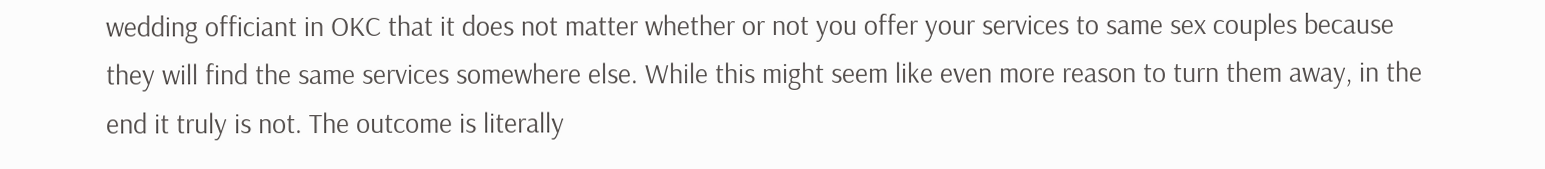wedding officiant in OKC that it does not matter whether or not you offer your services to same sex couples because they will find the same services somewhere else. While this might seem like even more reason to turn them away, in the end it truly is not. The outcome is literally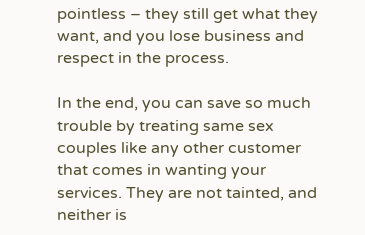pointless – they still get what they want, and you lose business and respect in the process.

In the end, you can save so much trouble by treating same sex couples like any other customer that comes in wanting your services. They are not tainted, and neither is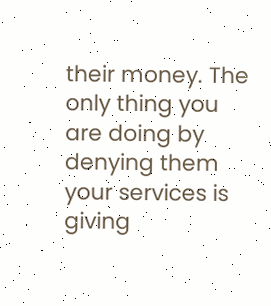their money. The only thing you are doing by denying them your services is giving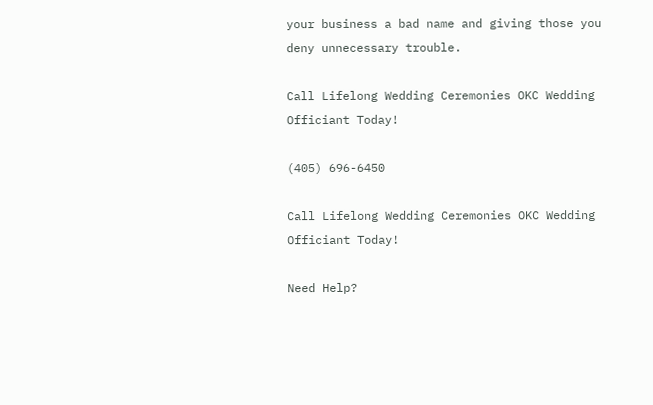your business a bad name and giving those you deny unnecessary trouble.

Call Lifelong Wedding Ceremonies OKC Wedding Officiant Today!

(405) 696-6450

Call Lifelong Wedding Ceremonies OKC Wedding Officiant Today!

Need Help?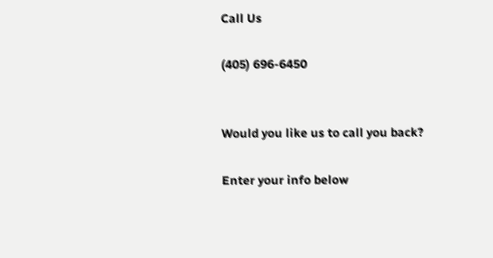Call Us

(405) 696-6450


Would you like us to call you back?

Enter your info below